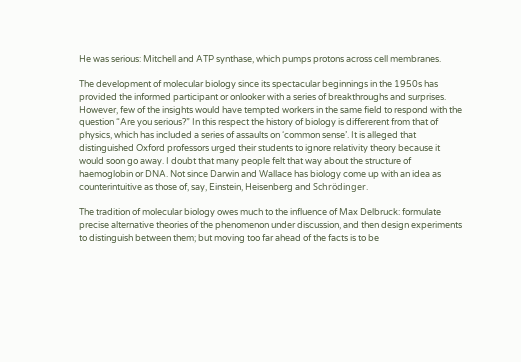He was serious: Mitchell and ATP synthase, which pumps protons across cell membranes.

The development of molecular biology since its spectacular beginnings in the 1950s has provided the informed participant or onlooker with a series of breakthroughs and surprises. However, few of the insights would have tempted workers in the same field to respond with the question “Are you serious?” In this respect the history of biology is differerent from that of physics, which has included a series of assaults on ‘common sense’. It is alleged that distinguished Oxford professors urged their students to ignore relativity theory because it would soon go away. I doubt that many people felt that way about the structure of haemoglobin or DNA. Not since Darwin and Wallace has biology come up with an idea as counterintuitive as those of, say, Einstein, Heisenberg and Schrödinger.

The tradition of molecular biology owes much to the influence of Max Delbruck: formulate precise alternative theories of the phenomenon under discussion, and then design experiments to distinguish between them; but moving too far ahead of the facts is to be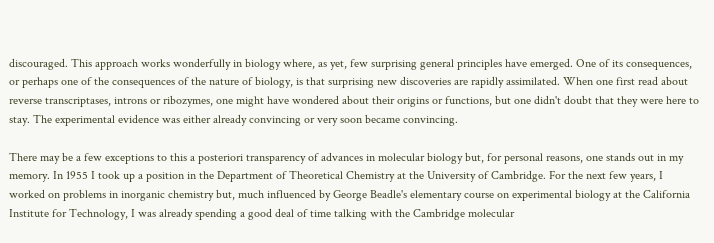discouraged. This approach works wonderfully in biology where, as yet, few surprising general principles have emerged. One of its consequences, or perhaps one of the consequences of the nature of biology, is that surprising new discoveries are rapidly assimilated. When one first read about reverse transcriptases, introns or ribozymes, one might have wondered about their origins or functions, but one didn't doubt that they were here to stay. The experimental evidence was either already convincing or very soon became convincing.

There may be a few exceptions to this a posteriori transparency of advances in molecular biology but, for personal reasons, one stands out in my memory. In 1955 I took up a position in the Department of Theoretical Chemistry at the University of Cambridge. For the next few years, I worked on problems in inorganic chemistry but, much influenced by George Beadle's elementary course on experimental biology at the California Institute for Technology, I was already spending a good deal of time talking with the Cambridge molecular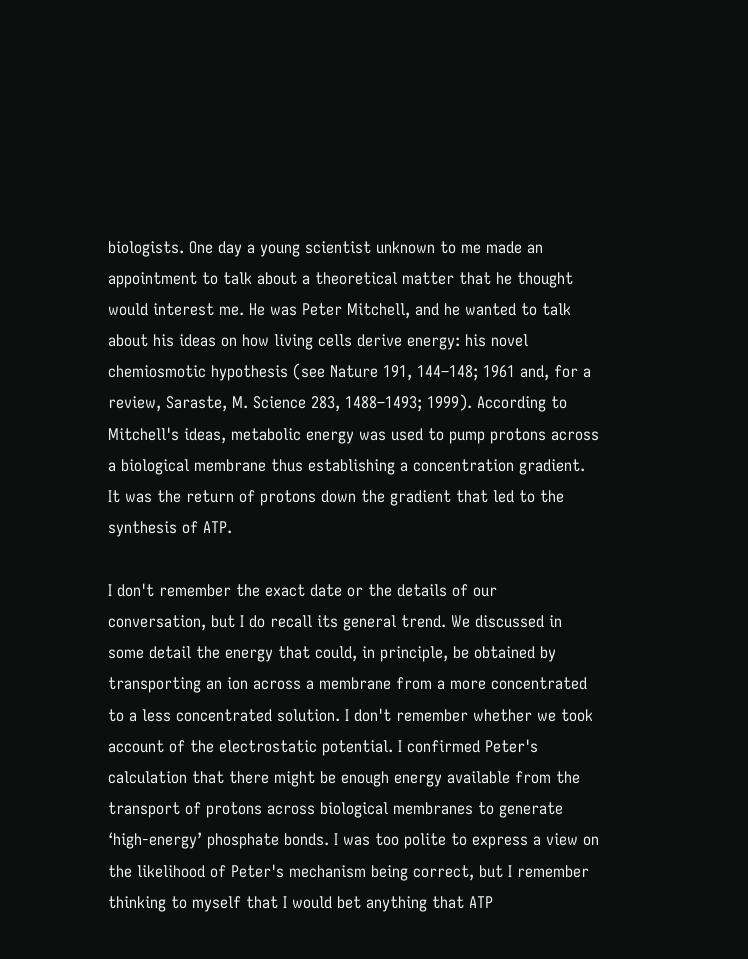biologists. One day a young scientist unknown to me made an appointment to talk about a theoretical matter that he thought would interest me. He was Peter Mitchell, and he wanted to talk about his ideas on how living cells derive energy: his novel chemiosmotic hypothesis (see Nature 191, 144–148; 1961 and, for a review, Saraste, M. Science 283, 1488–1493; 1999). According to Mitchell's ideas, metabolic energy was used to pump protons across a biological membrane thus establishing a concentration gradient. It was the return of protons down the gradient that led to the synthesis of ATP.

I don't remember the exact date or the details of our conversation, but I do recall its general trend. We discussed in some detail the energy that could, in principle, be obtained by transporting an ion across a membrane from a more concentrated to a less concentrated solution. I don't remember whether we took account of the electrostatic potential. I confirmed Peter's calculation that there might be enough energy available from the transport of protons across biological membranes to generate ‘high-energy’ phosphate bonds. I was too polite to express a view on the likelihood of Peter's mechanism being correct, but I remember thinking to myself that I would bet anything that ATP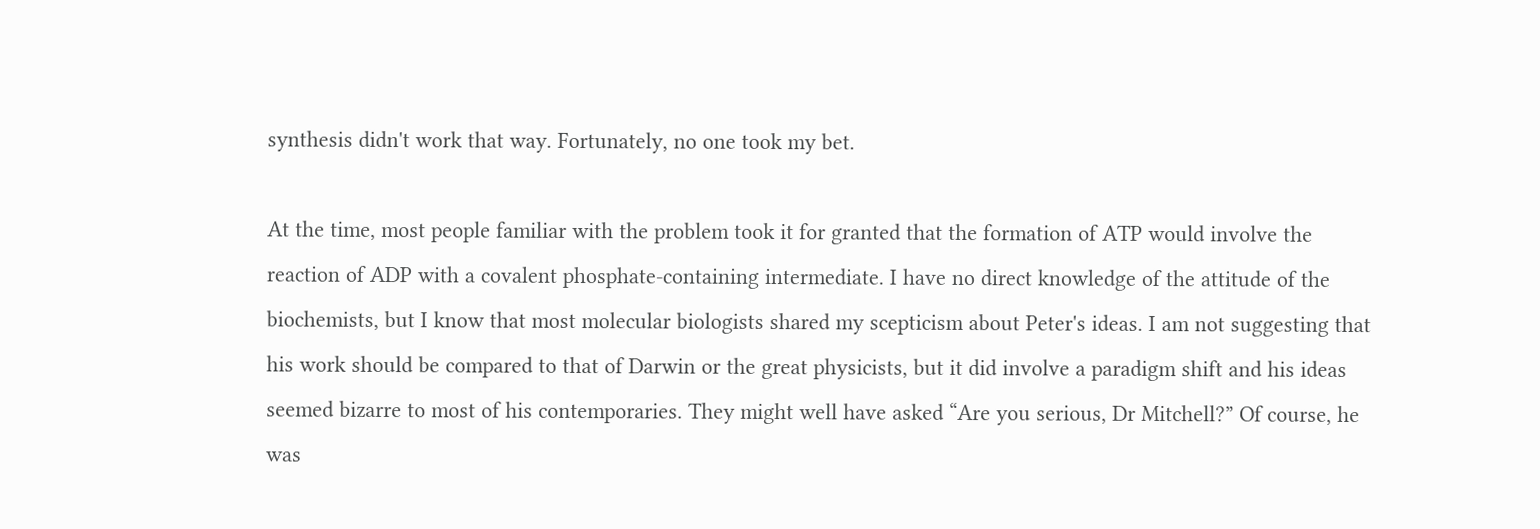synthesis didn't work that way. Fortunately, no one took my bet.

At the time, most people familiar with the problem took it for granted that the formation of ATP would involve the reaction of ADP with a covalent phosphate-containing intermediate. I have no direct knowledge of the attitude of the biochemists, but I know that most molecular biologists shared my scepticism about Peter's ideas. I am not suggesting that his work should be compared to that of Darwin or the great physicists, but it did involve a paradigm shift and his ideas seemed bizarre to most of his contemporaries. They might well have asked “Are you serious, Dr Mitchell?” Of course, he was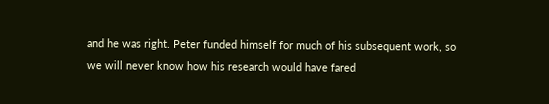and he was right. Peter funded himself for much of his subsequent work, so we will never know how his research would have fared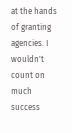at the hands of granting agencies. I wouldn't count on much success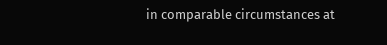in comparable circumstances at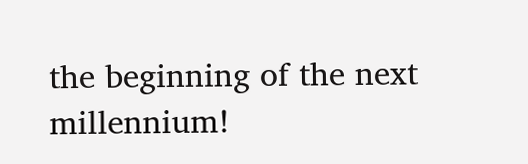the beginning of the next millennium!